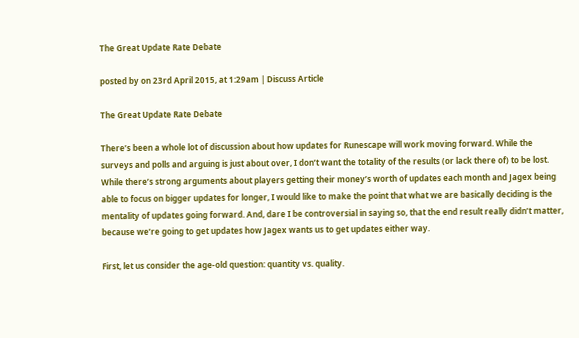The Great Update Rate Debate

posted by on 23rd April 2015, at 1:29am | Discuss Article

The Great Update Rate Debate

There’s been a whole lot of discussion about how updates for Runescape will work moving forward. While the surveys and polls and arguing is just about over, I don’t want the totality of the results (or lack there of) to be lost. While there’s strong arguments about players getting their money’s worth of updates each month and Jagex being able to focus on bigger updates for longer, I would like to make the point that what we are basically deciding is the mentality of updates going forward. And, dare I be controversial in saying so, that the end result really didn’t matter, because we’re going to get updates how Jagex wants us to get updates either way.

First, let us consider the age-old question: quantity vs. quality.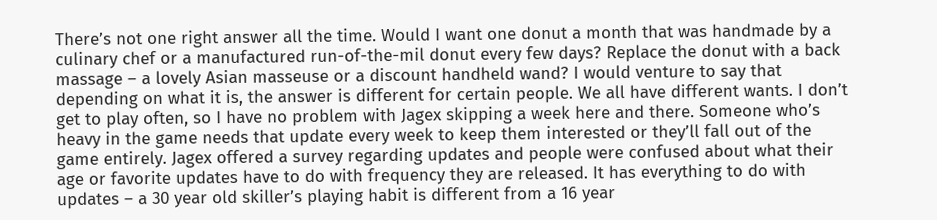There’s not one right answer all the time. Would I want one donut a month that was handmade by a culinary chef or a manufactured run-of-the-mil donut every few days? Replace the donut with a back massage – a lovely Asian masseuse or a discount handheld wand? I would venture to say that depending on what it is, the answer is different for certain people. We all have different wants. I don’t get to play often, so I have no problem with Jagex skipping a week here and there. Someone who’s heavy in the game needs that update every week to keep them interested or they’ll fall out of the game entirely. Jagex offered a survey regarding updates and people were confused about what their age or favorite updates have to do with frequency they are released. It has everything to do with updates – a 30 year old skiller’s playing habit is different from a 16 year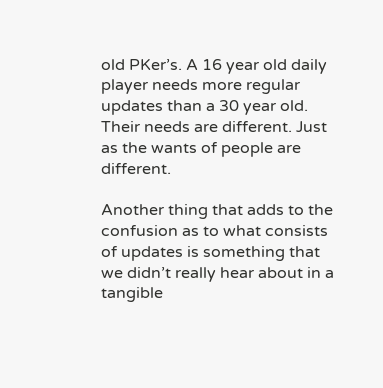old PKer’s. A 16 year old daily player needs more regular updates than a 30 year old. Their needs are different. Just as the wants of people are different.

Another thing that adds to the confusion as to what consists of updates is something that we didn’t really hear about in a tangible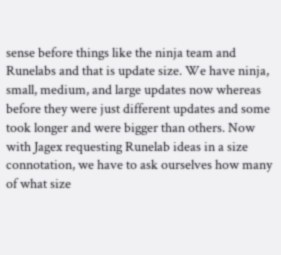sense before things like the ninja team and Runelabs and that is update size. We have ninja, small, medium, and large updates now whereas before they were just different updates and some took longer and were bigger than others. Now with Jagex requesting Runelab ideas in a size connotation, we have to ask ourselves how many of what size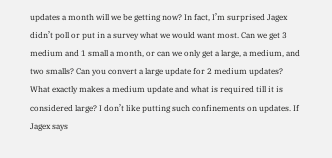updates a month will we be getting now? In fact, I’m surprised Jagex didn’t poll or put in a survey what we would want most. Can we get 3 medium and 1 small a month, or can we only get a large, a medium, and two smalls? Can you convert a large update for 2 medium updates? What exactly makes a medium update and what is required till it is considered large? I don’t like putting such confinements on updates. If Jagex says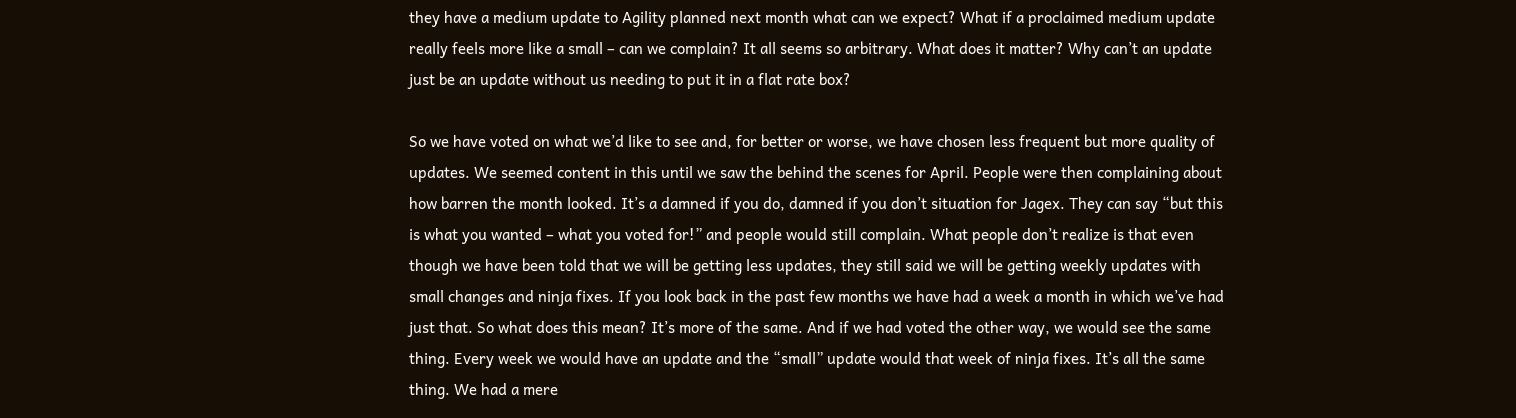they have a medium update to Agility planned next month what can we expect? What if a proclaimed medium update really feels more like a small – can we complain? It all seems so arbitrary. What does it matter? Why can’t an update just be an update without us needing to put it in a flat rate box?

So we have voted on what we’d like to see and, for better or worse, we have chosen less frequent but more quality of updates. We seemed content in this until we saw the behind the scenes for April. People were then complaining about how barren the month looked. It’s a damned if you do, damned if you don’t situation for Jagex. They can say “but this is what you wanted – what you voted for!” and people would still complain. What people don’t realize is that even though we have been told that we will be getting less updates, they still said we will be getting weekly updates with small changes and ninja fixes. If you look back in the past few months we have had a week a month in which we’ve had just that. So what does this mean? It’s more of the same. And if we had voted the other way, we would see the same thing. Every week we would have an update and the “small” update would that week of ninja fixes. It’s all the same thing. We had a mere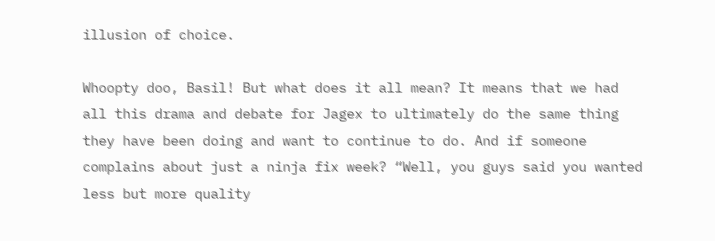illusion of choice.

Whoopty doo, Basil! But what does it all mean? It means that we had all this drama and debate for Jagex to ultimately do the same thing they have been doing and want to continue to do. And if someone complains about just a ninja fix week? “Well, you guys said you wanted less but more quality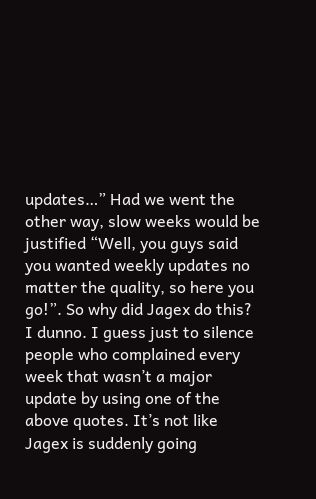updates…” Had we went the other way, slow weeks would be justified “Well, you guys said you wanted weekly updates no matter the quality, so here you go!”. So why did Jagex do this? I dunno. I guess just to silence people who complained every week that wasn’t a major update by using one of the above quotes. It’s not like Jagex is suddenly going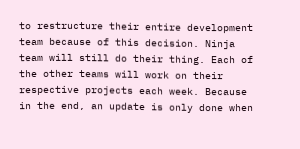to restructure their entire development team because of this decision. Ninja team will still do their thing. Each of the other teams will work on their respective projects each week. Because in the end, an update is only done when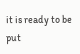it is ready to be put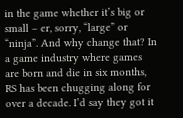in the game whether it’s big or small – er, sorry, “large” or “ninja”. And why change that? In a game industry where games are born and die in six months, RS has been chugging along for over a decade. I’d say they got it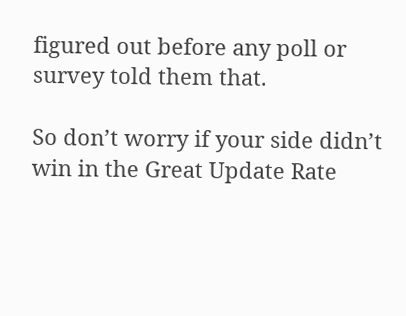figured out before any poll or survey told them that.

So don’t worry if your side didn’t win in the Great Update Rate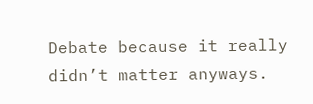Debate because it really didn’t matter anyways.